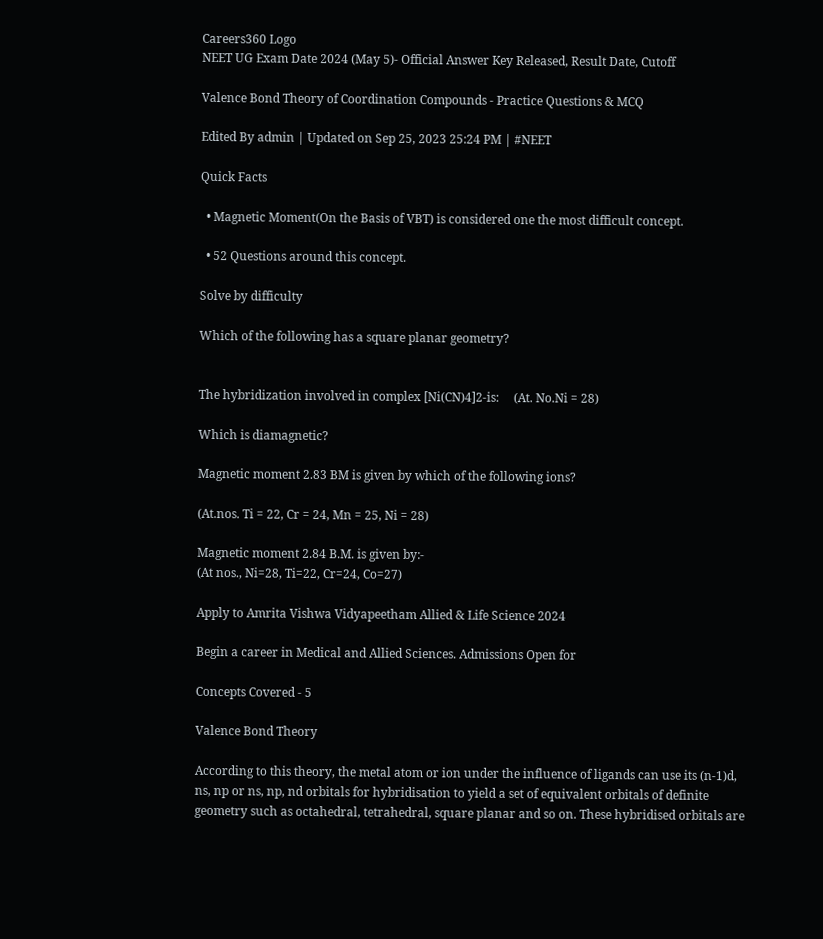Careers360 Logo
NEET UG Exam Date 2024 (May 5)- Official Answer Key Released, Result Date, Cutoff

Valence Bond Theory of Coordination Compounds - Practice Questions & MCQ

Edited By admin | Updated on Sep 25, 2023 25:24 PM | #NEET

Quick Facts

  • Magnetic Moment(On the Basis of VBT) is considered one the most difficult concept.

  • 52 Questions around this concept.

Solve by difficulty

Which of the following has a square planar geometry?


The hybridization involved in complex [Ni(CN)4]2-is:     (At. No.Ni = 28)

Which is diamagnetic?

Magnetic moment 2.83 BM is given by which of the following ions?

(At.nos. Ti = 22, Cr = 24, Mn = 25, Ni = 28)

Magnetic moment 2.84 B.M. is given by:-
(At nos., Ni=28, Ti=22, Cr=24, Co=27)

Apply to Amrita Vishwa Vidyapeetham Allied & Life Science 2024

Begin a career in Medical and Allied Sciences. Admissions Open for

Concepts Covered - 5

Valence Bond Theory

According to this theory, the metal atom or ion under the influence of ligands can use its (n-1)d, ns, np or ns, np, nd orbitals for hybridisation to yield a set of equivalent orbitals of definite geometry such as octahedral, tetrahedral, square planar and so on. These hybridised orbitals are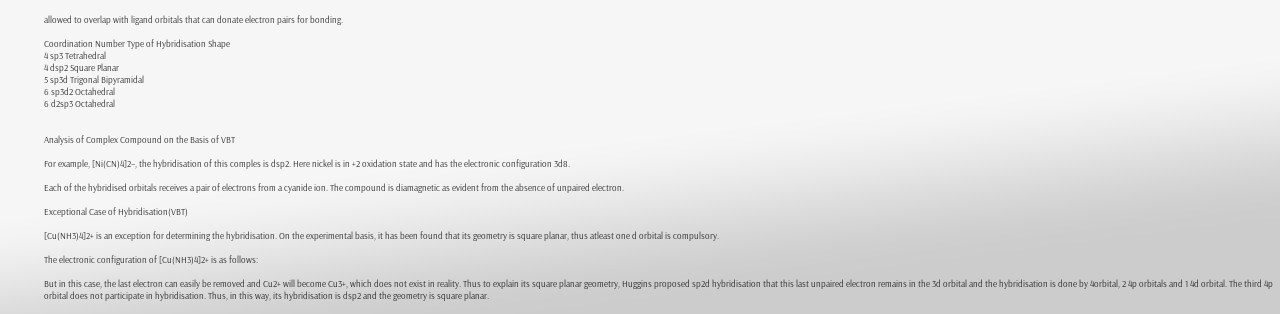allowed to overlap with ligand orbitals that can donate electron pairs for bonding.

Coordination Number Type of Hybridisation Shape
4 sp3 Tetrahedral
4 dsp2 Square Planar
5 sp3d Trigonal Bipyramidal
6 sp3d2 Octahedral
6 d2sp3 Octahedral


Analysis of Complex Compound on the Basis of VBT

For example, [Ni(CN)4]2–, the hybridisation of this comples is dsp2. Here nickel is in +2 oxidation state and has the electronic configuration 3d8.

Each of the hybridised orbitals receives a pair of electrons from a cyanide ion. The compound is diamagnetic as evident from the absence of unpaired electron.

Exceptional Case of Hybridisation(VBT)

[Cu(NH3)4]2+ is an exception for determining the hybridisation. On the experimental basis, it has been found that its geometry is square planar, thus atleast one d orbital is compulsory.

The electronic configuration of [Cu(NH3)4]2+ is as follows:

But in this case, the last electron can easily be removed and Cu2+ will become Cu3+, which does not exist in reality. Thus to explain its square planar geometry, Huggins proposed sp2d hybridisation that this last unpaired electron remains in the 3d orbital and the hybridisation is done by 4orbital, 2 4p orbitals and 1 4d orbital. The third 4p orbital does not participate in hybridisation. Thus, in this way, its hybridisation is dsp2 and the geometry is square planar.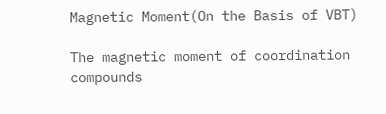Magnetic Moment(On the Basis of VBT)

The magnetic moment of coordination compounds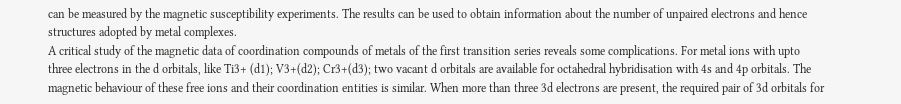can be measured by the magnetic susceptibility experiments. The results can be used to obtain information about the number of unpaired electrons and hence structures adopted by metal complexes.
A critical study of the magnetic data of coordination compounds of metals of the first transition series reveals some complications. For metal ions with upto three electrons in the d orbitals, like Ti3+ (d1); V3+(d2); Cr3+(d3); two vacant d orbitals are available for octahedral hybridisation with 4s and 4p orbitals. The magnetic behaviour of these free ions and their coordination entities is similar. When more than three 3d electrons are present, the required pair of 3d orbitals for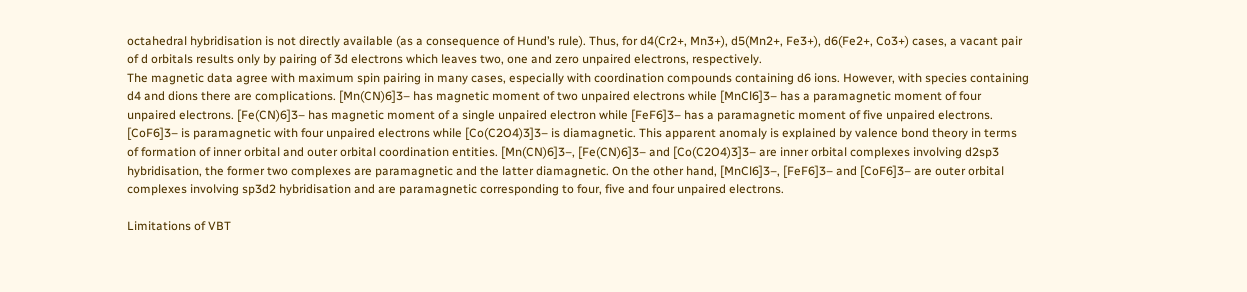octahedral hybridisation is not directly available (as a consequence of Hund’s rule). Thus, for d4(Cr2+, Mn3+), d5(Mn2+, Fe3+), d6(Fe2+, Co3+) cases, a vacant pair of d orbitals results only by pairing of 3d electrons which leaves two, one and zero unpaired electrons, respectively.
The magnetic data agree with maximum spin pairing in many cases, especially with coordination compounds containing d6 ions. However, with species containing d4 and dions there are complications. [Mn(CN)6]3– has magnetic moment of two unpaired electrons while [MnCl6]3– has a paramagnetic moment of four unpaired electrons. [Fe(CN)6]3– has magnetic moment of a single unpaired electron while [FeF6]3– has a paramagnetic moment of five unpaired electrons. [CoF6]3– is paramagnetic with four unpaired electrons while [Co(C2O4)3]3– is diamagnetic. This apparent anomaly is explained by valence bond theory in terms of formation of inner orbital and outer orbital coordination entities. [Mn(CN)6]3–, [Fe(CN)6]3– and [Co(C2O4)3]3– are inner orbital complexes involving d2sp3 hybridisation, the former two complexes are paramagnetic and the latter diamagnetic. On the other hand, [MnCl6]3–, [FeF6]3– and [CoF6]3– are outer orbital complexes involving sp3d2 hybridisation and are paramagnetic corresponding to four, five and four unpaired electrons.

Limitations of VBT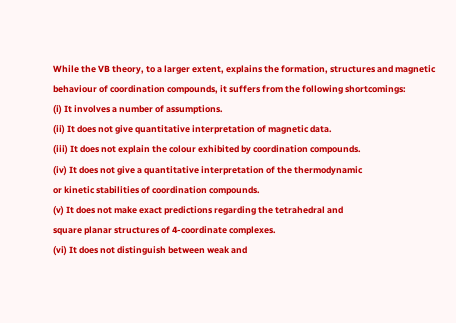While the VB theory, to a larger extent, explains the formation, structures and magnetic behaviour of coordination compounds, it suffers from the following shortcomings:
(i) It involves a number of assumptions.
(ii) It does not give quantitative interpretation of magnetic data.
(iii) It does not explain the colour exhibited by coordination compounds.
(iv) It does not give a quantitative interpretation of the thermodynamic
or kinetic stabilities of coordination compounds.
(v) It does not make exact predictions regarding the tetrahedral and
square planar structures of 4-coordinate complexes.
(vi) It does not distinguish between weak and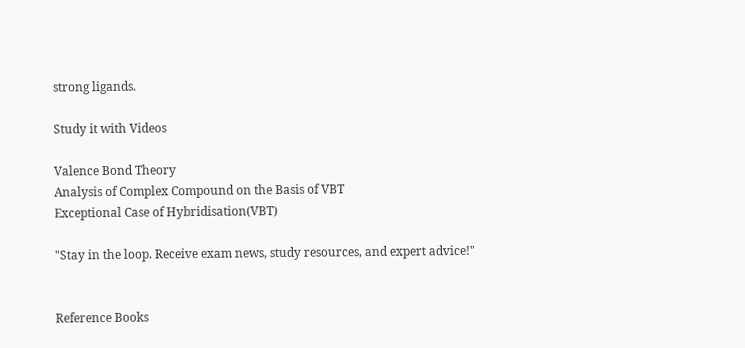strong ligands.

Study it with Videos

Valence Bond Theory
Analysis of Complex Compound on the Basis of VBT
Exceptional Case of Hybridisation(VBT)

"Stay in the loop. Receive exam news, study resources, and expert advice!"


Reference Books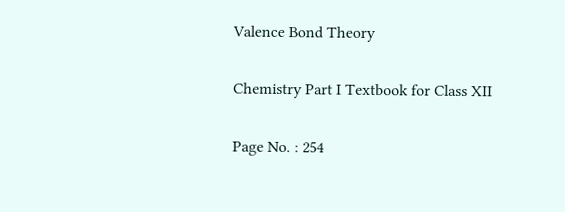Valence Bond Theory

Chemistry Part I Textbook for Class XII

Page No. : 254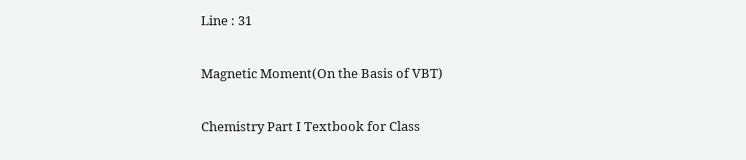Line : 31

Magnetic Moment(On the Basis of VBT)

Chemistry Part I Textbook for Class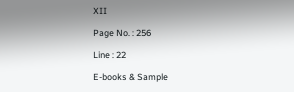XII

Page No. : 256

Line : 22

E-books & Sample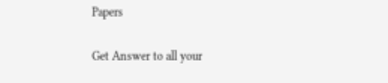Papers

Get Answer to all your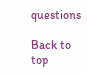questions

Back to top